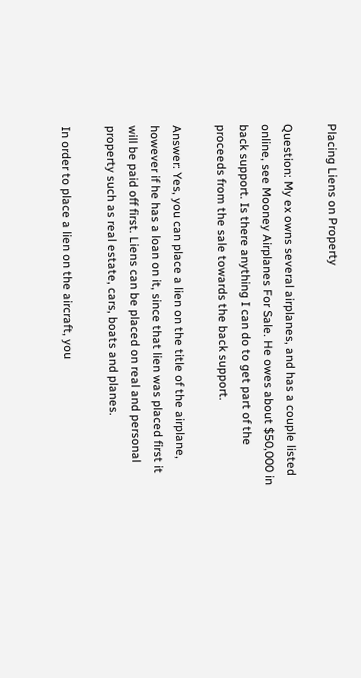Placing Liens on Property

Question: My ex owns several airplanes, and has a couple listed online, see Mooney Airplanes For Sale. He owes about $50,000 in back support. Is there anything I can do to get part of the proceeds from the sale towards the back support.

Answer: Yes, you can place a lien on the title of the airplane, however if he has a loan on it, since that lien was placed first it will be paid off first. Liens can be placed on real and personal property such as real estate, cars, boats and planes.

In order to place a lien on the aircraft, you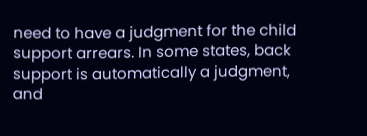need to have a judgment for the child support arrears. In some states, back support is automatically a judgment, and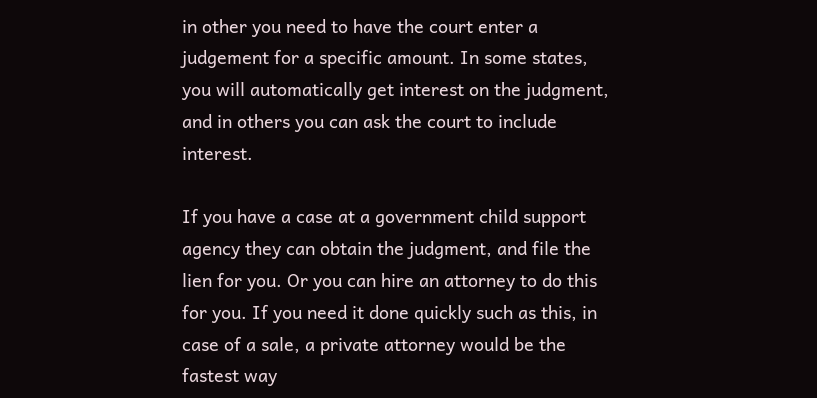in other you need to have the court enter a judgement for a specific amount. In some states, you will automatically get interest on the judgment, and in others you can ask the court to include interest.

If you have a case at a government child support agency they can obtain the judgment, and file the lien for you. Or you can hire an attorney to do this for you. If you need it done quickly such as this, in case of a sale, a private attorney would be the fastest way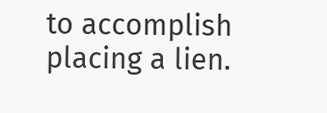to accomplish placing a lien.